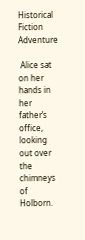Historical Fiction Adventure

 Alice sat on her hands in her father’s office, looking out over the chimneys of Holborn.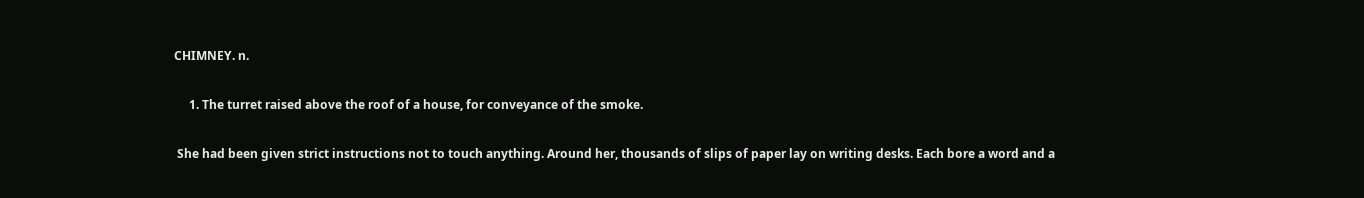CHIMNEY. n.

     1. The turret raised above the roof of a house, for conveyance of the smoke.

 She had been given strict instructions not to touch anything. Around her, thousands of slips of paper lay on writing desks. Each bore a word and a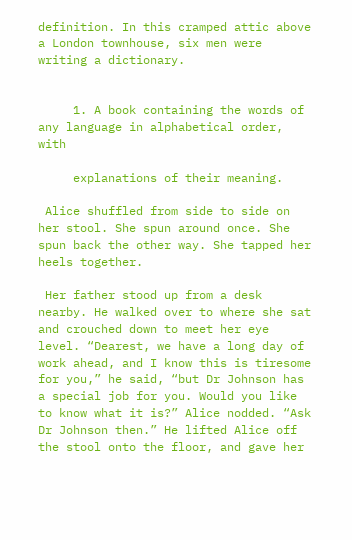definition. In this cramped attic above a London townhouse, six men were writing a dictionary.


     1. A book containing the words of any language in alphabetical order, with

     explanations of their meaning.

 Alice shuffled from side to side on her stool. She spun around once. She spun back the other way. She tapped her heels together.

 Her father stood up from a desk nearby. He walked over to where she sat and crouched down to meet her eye level. “Dearest, we have a long day of work ahead, and I know this is tiresome for you,” he said, “but Dr Johnson has a special job for you. Would you like to know what it is?” Alice nodded. “Ask Dr Johnson then.” He lifted Alice off the stool onto the floor, and gave her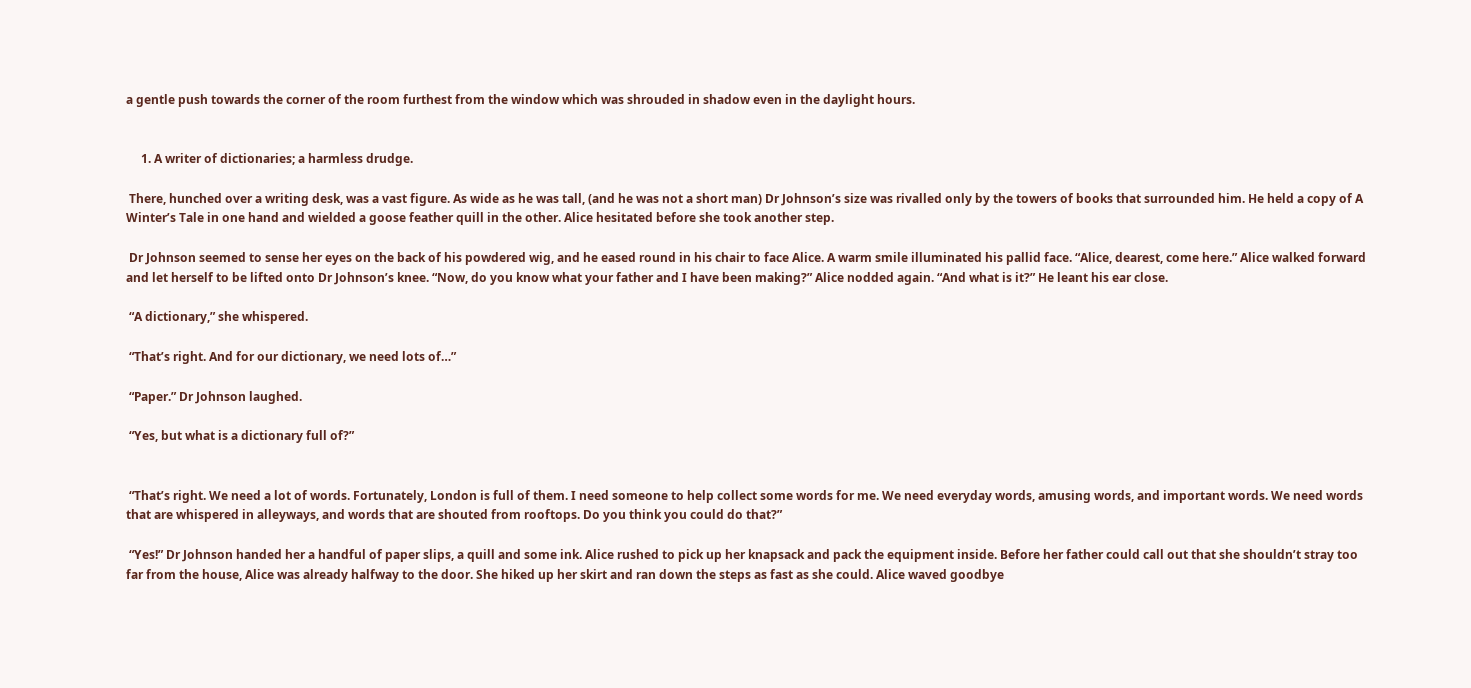a gentle push towards the corner of the room furthest from the window which was shrouded in shadow even in the daylight hours.


     1. A writer of dictionaries; a harmless drudge.

 There, hunched over a writing desk, was a vast figure. As wide as he was tall, (and he was not a short man) Dr Johnson’s size was rivalled only by the towers of books that surrounded him. He held a copy of A Winter’s Tale in one hand and wielded a goose feather quill in the other. Alice hesitated before she took another step.

 Dr Johnson seemed to sense her eyes on the back of his powdered wig, and he eased round in his chair to face Alice. A warm smile illuminated his pallid face. “Alice, dearest, come here.” Alice walked forward and let herself to be lifted onto Dr Johnson’s knee. “Now, do you know what your father and I have been making?” Alice nodded again. “And what is it?” He leant his ear close.

 “A dictionary,” she whispered.

 “That’s right. And for our dictionary, we need lots of…”

 “Paper.” Dr Johnson laughed.

 “Yes, but what is a dictionary full of?”


 “That’s right. We need a lot of words. Fortunately, London is full of them. I need someone to help collect some words for me. We need everyday words, amusing words, and important words. We need words that are whispered in alleyways, and words that are shouted from rooftops. Do you think you could do that?”

 “Yes!” Dr Johnson handed her a handful of paper slips, a quill and some ink. Alice rushed to pick up her knapsack and pack the equipment inside. Before her father could call out that she shouldn’t stray too far from the house, Alice was already halfway to the door. She hiked up her skirt and ran down the steps as fast as she could. Alice waved goodbye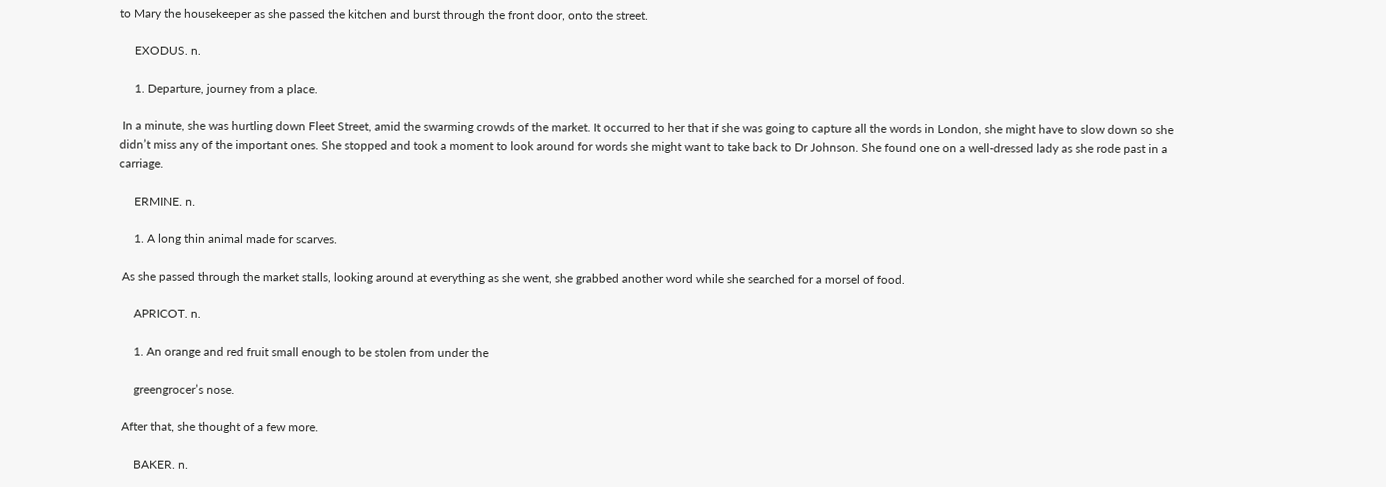to Mary the housekeeper as she passed the kitchen and burst through the front door, onto the street.

     EXODUS. n.

     1. Departure, journey from a place.

 In a minute, she was hurtling down Fleet Street, amid the swarming crowds of the market. It occurred to her that if she was going to capture all the words in London, she might have to slow down so she didn’t miss any of the important ones. She stopped and took a moment to look around for words she might want to take back to Dr Johnson. She found one on a well-dressed lady as she rode past in a carriage.

     ERMINE. n.

     1. A long thin animal made for scarves.

 As she passed through the market stalls, looking around at everything as she went, she grabbed another word while she searched for a morsel of food.

     APRICOT. n.

     1. An orange and red fruit small enough to be stolen from under the

     greengrocer’s nose.

 After that, she thought of a few more.

     BAKER. n.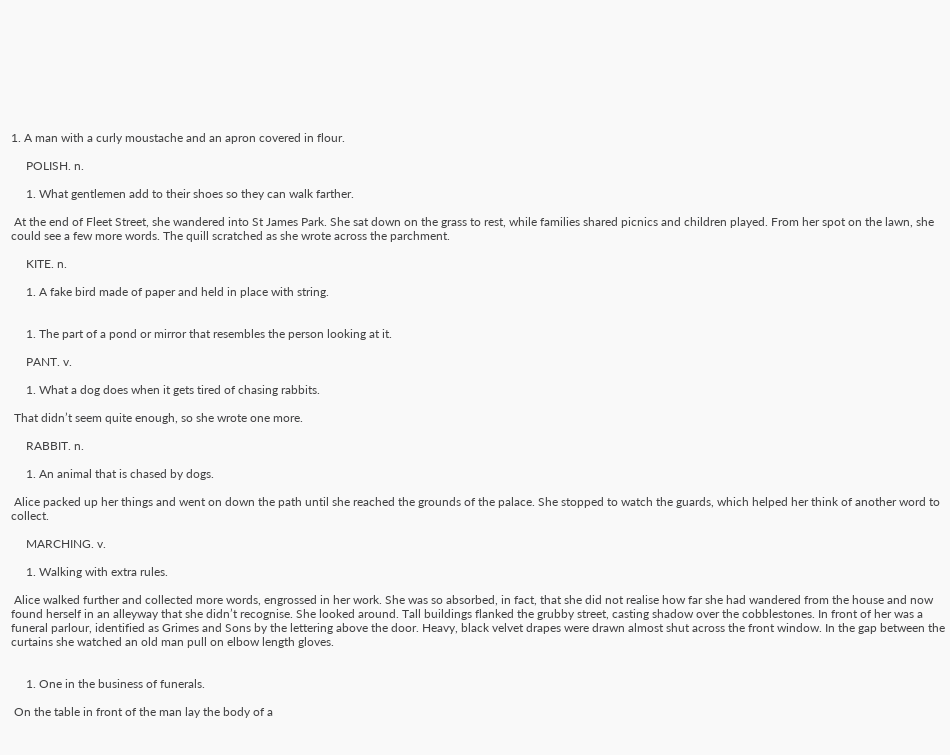1. A man with a curly moustache and an apron covered in flour.

     POLISH. n.

     1. What gentlemen add to their shoes so they can walk farther.

 At the end of Fleet Street, she wandered into St James Park. She sat down on the grass to rest, while families shared picnics and children played. From her spot on the lawn, she could see a few more words. The quill scratched as she wrote across the parchment.

     KITE. n.

     1. A fake bird made of paper and held in place with string.


     1. The part of a pond or mirror that resembles the person looking at it.

     PANT. v.

     1. What a dog does when it gets tired of chasing rabbits.

 That didn’t seem quite enough, so she wrote one more.

     RABBIT. n.

     1. An animal that is chased by dogs.

 Alice packed up her things and went on down the path until she reached the grounds of the palace. She stopped to watch the guards, which helped her think of another word to collect.

     MARCHING. v.

     1. Walking with extra rules.

 Alice walked further and collected more words, engrossed in her work. She was so absorbed, in fact, that she did not realise how far she had wandered from the house and now found herself in an alleyway that she didn’t recognise. She looked around. Tall buildings flanked the grubby street, casting shadow over the cobblestones. In front of her was a funeral parlour, identified as Grimes and Sons by the lettering above the door. Heavy, black velvet drapes were drawn almost shut across the front window. In the gap between the curtains she watched an old man pull on elbow length gloves.


     1. One in the business of funerals.

 On the table in front of the man lay the body of a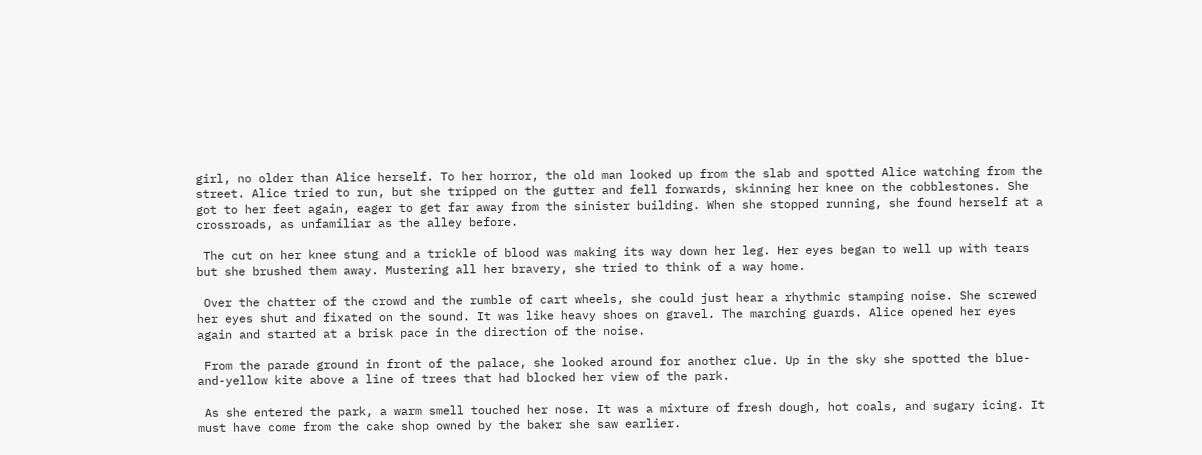girl, no older than Alice herself. To her horror, the old man looked up from the slab and spotted Alice watching from the street. Alice tried to run, but she tripped on the gutter and fell forwards, skinning her knee on the cobblestones. She got to her feet again, eager to get far away from the sinister building. When she stopped running, she found herself at a crossroads, as unfamiliar as the alley before.

 The cut on her knee stung and a trickle of blood was making its way down her leg. Her eyes began to well up with tears but she brushed them away. Mustering all her bravery, she tried to think of a way home.

 Over the chatter of the crowd and the rumble of cart wheels, she could just hear a rhythmic stamping noise. She screwed her eyes shut and fixated on the sound. It was like heavy shoes on gravel. The marching guards. Alice opened her eyes again and started at a brisk pace in the direction of the noise.

 From the parade ground in front of the palace, she looked around for another clue. Up in the sky she spotted the blue-and-yellow kite above a line of trees that had blocked her view of the park.

 As she entered the park, a warm smell touched her nose. It was a mixture of fresh dough, hot coals, and sugary icing. It must have come from the cake shop owned by the baker she saw earlier.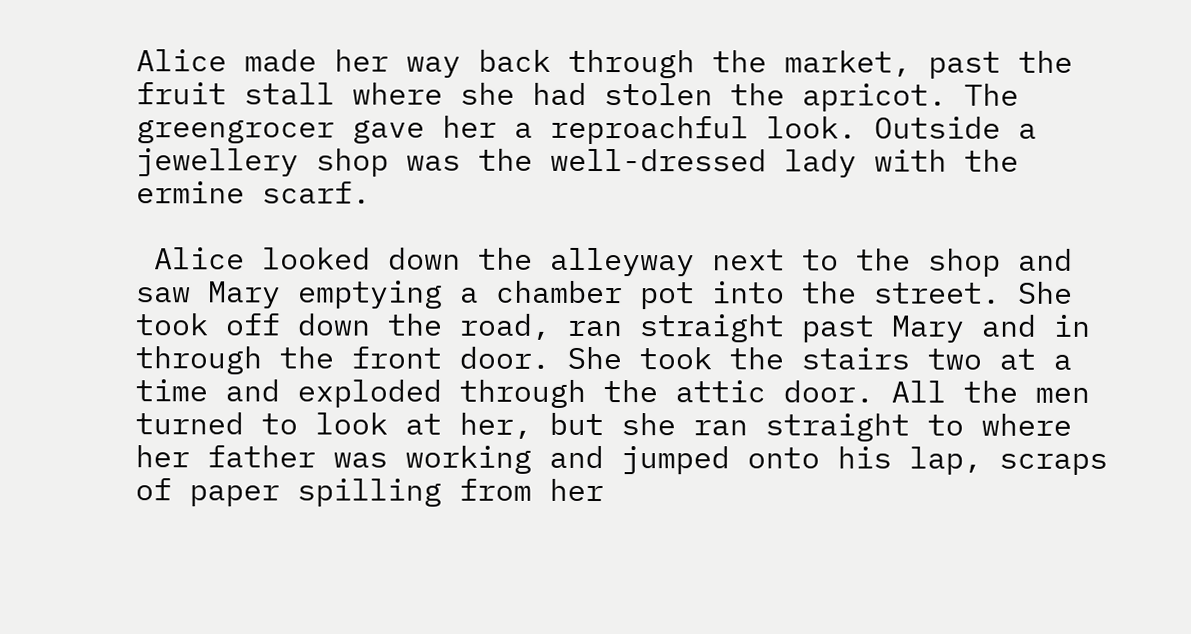Alice made her way back through the market, past the fruit stall where she had stolen the apricot. The greengrocer gave her a reproachful look. Outside a jewellery shop was the well-dressed lady with the ermine scarf.

 Alice looked down the alleyway next to the shop and saw Mary emptying a chamber pot into the street. She took off down the road, ran straight past Mary and in through the front door. She took the stairs two at a time and exploded through the attic door. All the men turned to look at her, but she ran straight to where her father was working and jumped onto his lap, scraps of paper spilling from her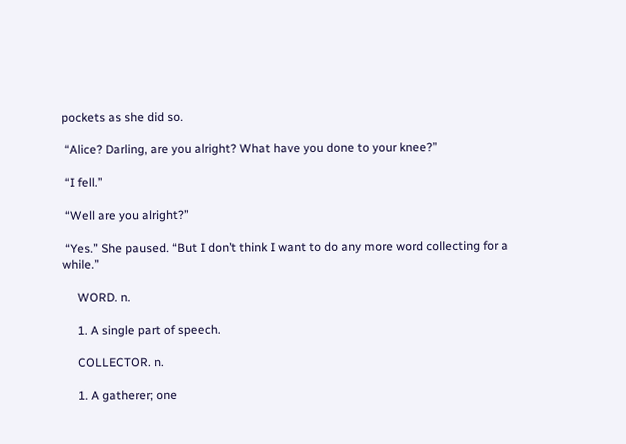pockets as she did so.

 “Alice? Darling, are you alright? What have you done to your knee?”

 “I fell.”

 “Well are you alright?”

 “Yes.” She paused. “But I don’t think I want to do any more word collecting for a while.”

     WORD. n.

     1. A single part of speech.

     COLLECTOR. n.

     1. A gatherer; one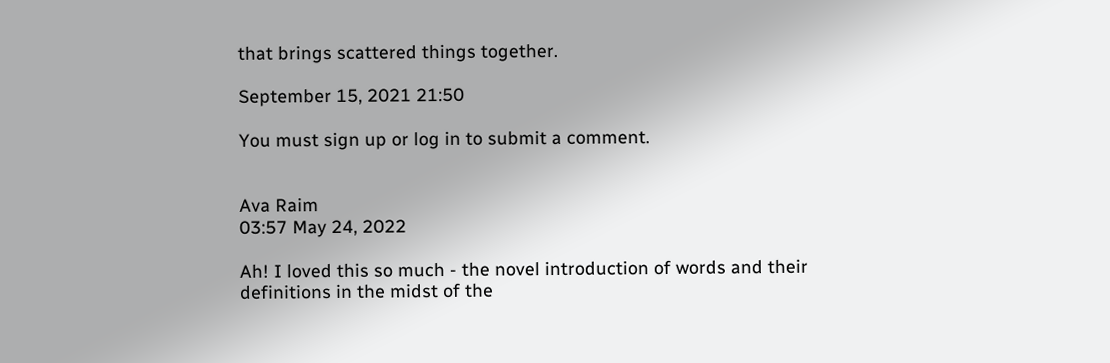that brings scattered things together.

September 15, 2021 21:50

You must sign up or log in to submit a comment.


Ava Raim
03:57 May 24, 2022

Ah! I loved this so much - the novel introduction of words and their definitions in the midst of the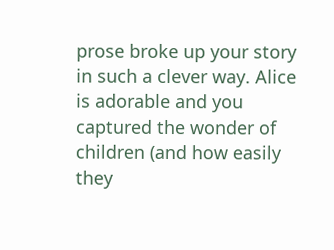prose broke up your story in such a clever way. Alice is adorable and you captured the wonder of children (and how easily they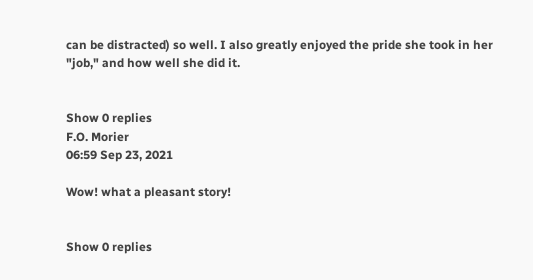can be distracted) so well. I also greatly enjoyed the pride she took in her "job," and how well she did it.


Show 0 replies
F.O. Morier
06:59 Sep 23, 2021

Wow! what a pleasant story!


Show 0 replies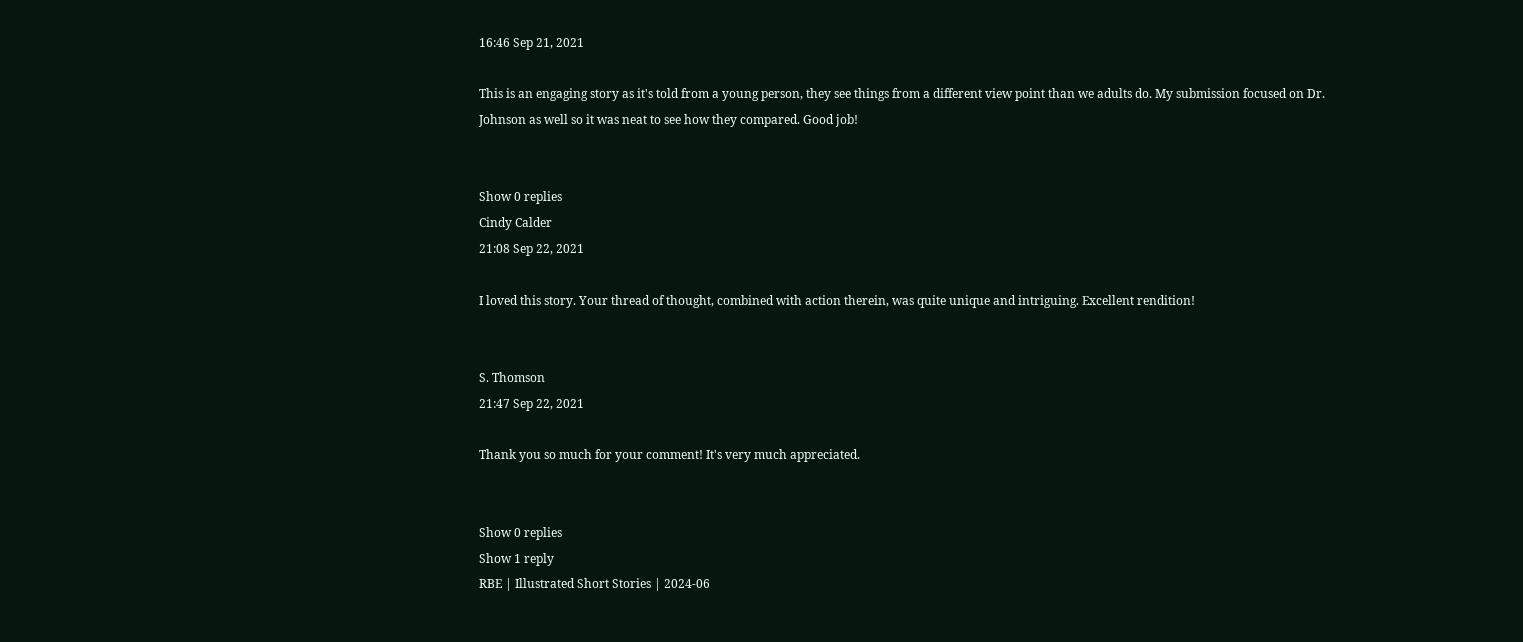16:46 Sep 21, 2021

This is an engaging story as it's told from a young person, they see things from a different view point than we adults do. My submission focused on Dr. Johnson as well so it was neat to see how they compared. Good job!


Show 0 replies
Cindy Calder
21:08 Sep 22, 2021

I loved this story. Your thread of thought, combined with action therein, was quite unique and intriguing. Excellent rendition!


S. Thomson
21:47 Sep 22, 2021

Thank you so much for your comment! It's very much appreciated.


Show 0 replies
Show 1 reply
RBE | Illustrated Short Stories | 2024-06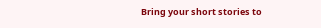Bring your short stories to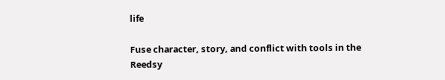life

Fuse character, story, and conflict with tools in the Reedsy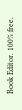Book Editor. 100% free.